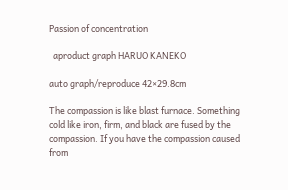Passion of concentration

  aproduct graph HARUO KANEKO

auto graph/reproduce 42×29.8cm

The compassion is like blast furnace. Something cold like iron, firm, and black are fused by the compassion. If you have the compassion caused from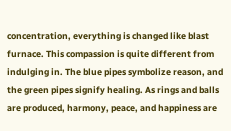concentration, everything is changed like blast furnace. This compassion is quite different from indulging in. The blue pipes symbolize reason, and the green pipes signify healing. As rings and balls are produced, harmony, peace, and happiness are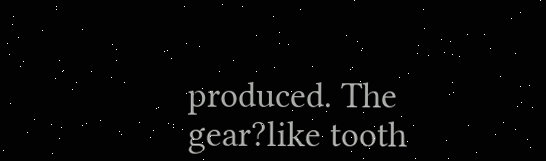produced. The gear?like tooth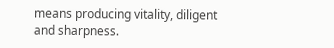means producing vitality, diligent and sharpness.